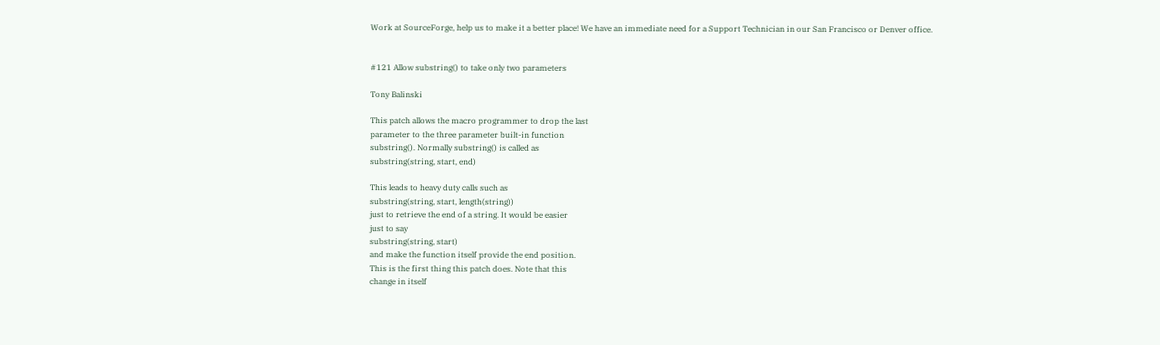Work at SourceForge, help us to make it a better place! We have an immediate need for a Support Technician in our San Francisco or Denver office.


#121 Allow substring() to take only two parameters

Tony Balinski

This patch allows the macro programmer to drop the last
parameter to the three parameter built-in function
substring(). Normally substring() is called as
substring(string, start, end)

This leads to heavy duty calls such as
substring(string, start, length(string))
just to retrieve the end of a string. It would be easier
just to say
substring(string, start)
and make the function itself provide the end position.
This is the first thing this patch does. Note that this
change in itself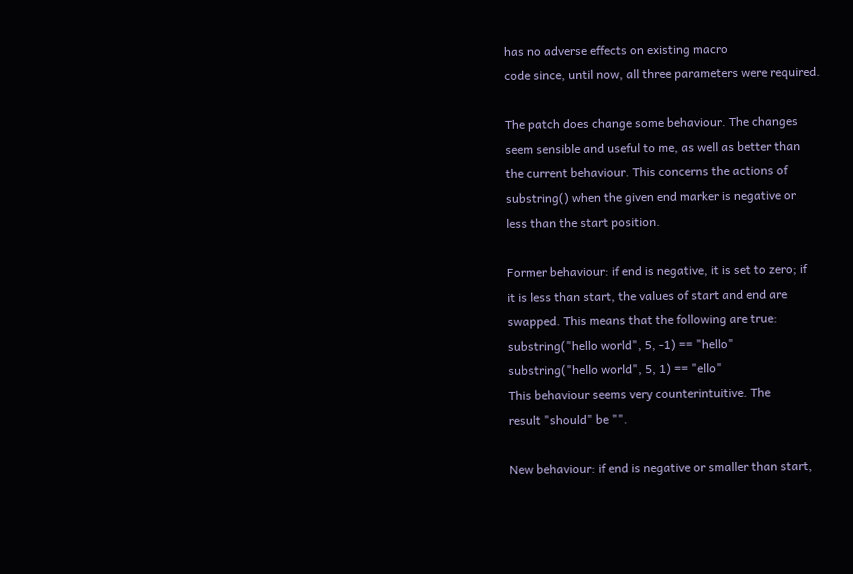has no adverse effects on existing macro
code since, until now, all three parameters were required.

The patch does change some behaviour. The changes
seem sensible and useful to me, as well as better than
the current behaviour. This concerns the actions of
substring() when the given end marker is negative or
less than the start position.

Former behaviour: if end is negative, it is set to zero; if
it is less than start, the values of start and end are
swapped. This means that the following are true:
substring("hello world", 5, -1) == "hello"
substring("hello world", 5, 1) == "ello"
This behaviour seems very counterintuitive. The
result "should" be "".

New behaviour: if end is negative or smaller than start,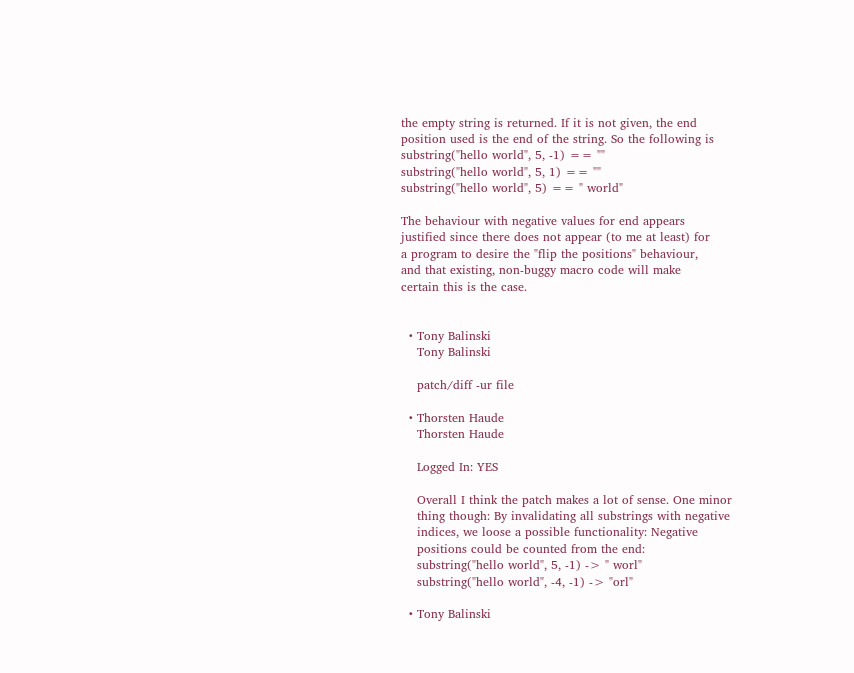the empty string is returned. If it is not given, the end
position used is the end of the string. So the following is
substring("hello world", 5, -1) == ""
substring("hello world", 5, 1) == ""
substring("hello world", 5) == " world"

The behaviour with negative values for end appears
justified since there does not appear (to me at least) for
a program to desire the "flip the positions" behaviour,
and that existing, non-buggy macro code will make
certain this is the case.


  • Tony Balinski
    Tony Balinski

    patch/diff -ur file

  • Thorsten Haude
    Thorsten Haude

    Logged In: YES

    Overall I think the patch makes a lot of sense. One minor
    thing though: By invalidating all substrings with negative
    indices, we loose a possible functionality: Negative
    positions could be counted from the end:
    substring("hello world", 5, -1) -> " worl"
    substring("hello world", -4, -1) -> "orl"

  • Tony Balinski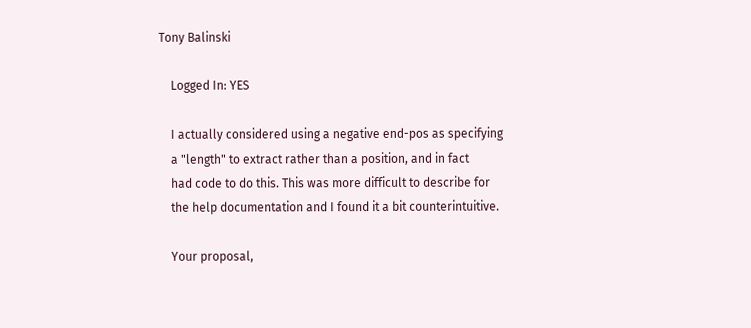Tony Balinski

    Logged In: YES

    I actually considered using a negative end-pos as specifying
    a "length" to extract rather than a position, and in fact
    had code to do this. This was more difficult to describe for
    the help documentation and I found it a bit counterintuitive.

    Your proposal,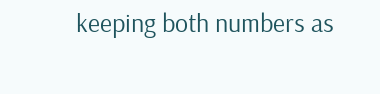keeping both numbers as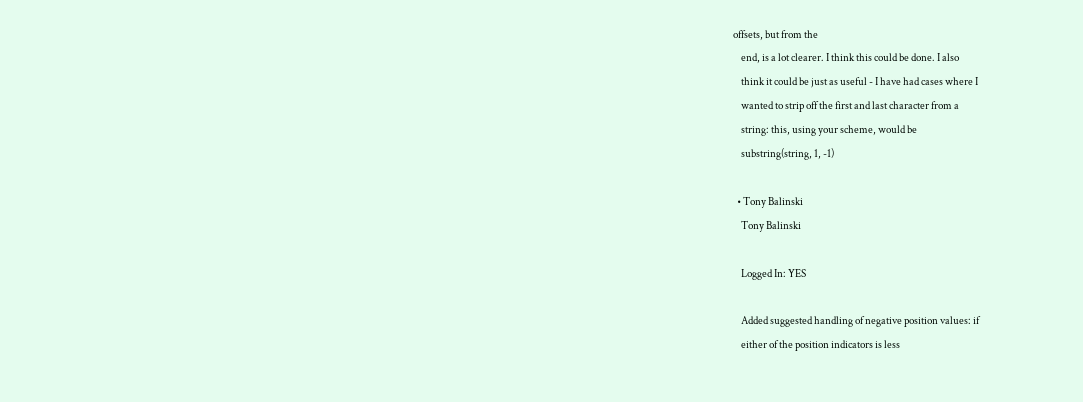offsets, but from the
    end, is a lot clearer. I think this could be done. I also
    think it could be just as useful - I have had cases where I
    wanted to strip off the first and last character from a
    string: this, using your scheme, would be
    substring(string, 1, -1)

  • Tony Balinski
    Tony Balinski

    Logged In: YES

    Added suggested handling of negative position values: if
    either of the position indicators is less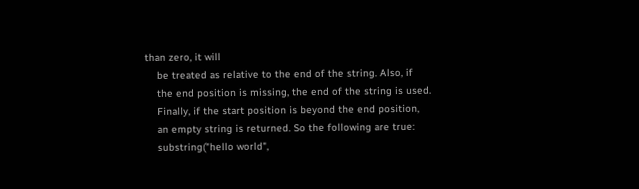than zero, it will
    be treated as relative to the end of the string. Also, if
    the end position is missing, the end of the string is used.
    Finally, if the start position is beyond the end position,
    an empty string is returned. So the following are true:
    substring("hello world",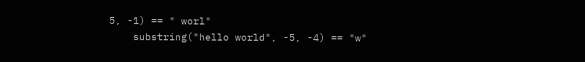5, -1) == " worl"
    substring("hello world", -5, -4) == "w"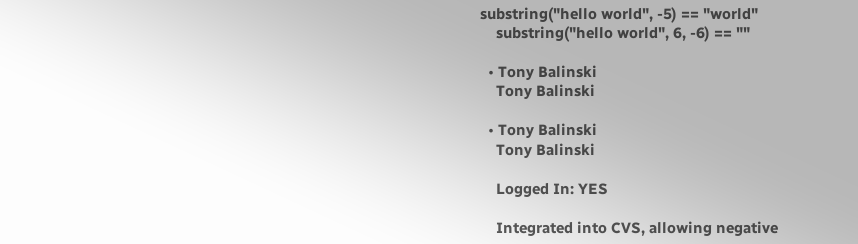substring("hello world", -5) == "world"
    substring("hello world", 6, -6) == ""

  • Tony Balinski
    Tony Balinski

  • Tony Balinski
    Tony Balinski

    Logged In: YES

    Integrated into CVS, allowing negative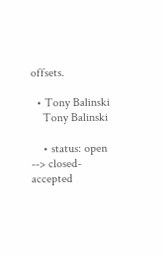offsets.

  • Tony Balinski
    Tony Balinski

    • status: open --> closed-accepted